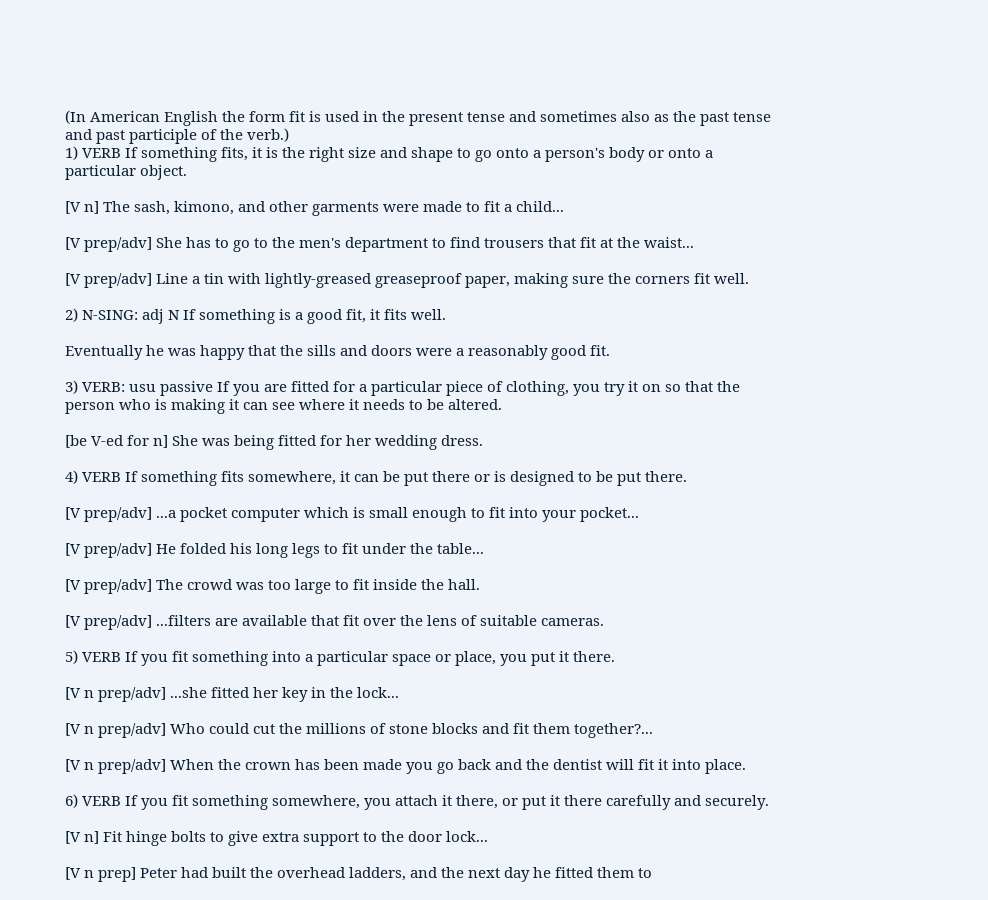(In American English the form fit is used in the present tense and sometimes also as the past tense and past participle of the verb.)
1) VERB If something fits, it is the right size and shape to go onto a person's body or onto a particular object.

[V n] The sash, kimono, and other garments were made to fit a child...

[V prep/adv] She has to go to the men's department to find trousers that fit at the waist...

[V prep/adv] Line a tin with lightly-greased greaseproof paper, making sure the corners fit well.

2) N-SING: adj N If something is a good fit, it fits well.

Eventually he was happy that the sills and doors were a reasonably good fit.

3) VERB: usu passive If you are fitted for a particular piece of clothing, you try it on so that the person who is making it can see where it needs to be altered.

[be V-ed for n] She was being fitted for her wedding dress.

4) VERB If something fits somewhere, it can be put there or is designed to be put there.

[V prep/adv] ...a pocket computer which is small enough to fit into your pocket...

[V prep/adv] He folded his long legs to fit under the table...

[V prep/adv] The crowd was too large to fit inside the hall.

[V prep/adv] ...filters are available that fit over the lens of suitable cameras.

5) VERB If you fit something into a particular space or place, you put it there.

[V n prep/adv] ...she fitted her key in the lock...

[V n prep/adv] Who could cut the millions of stone blocks and fit them together?...

[V n prep/adv] When the crown has been made you go back and the dentist will fit it into place.

6) VERB If you fit something somewhere, you attach it there, or put it there carefully and securely.

[V n] Fit hinge bolts to give extra support to the door lock...

[V n prep] Peter had built the overhead ladders, and the next day he fitted them to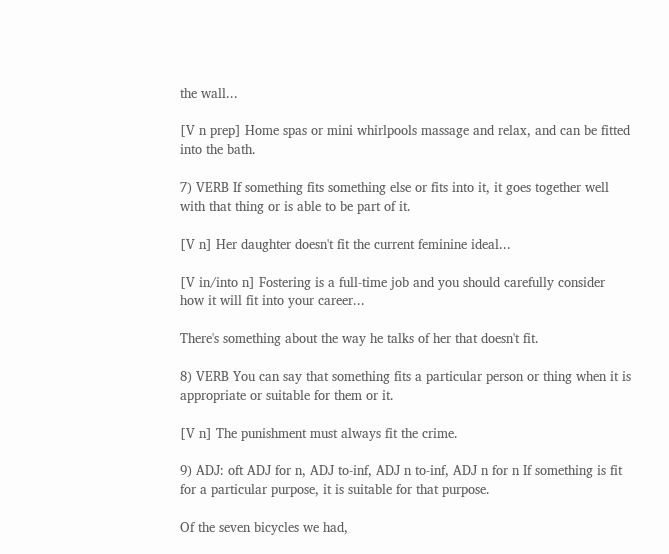the wall...

[V n prep] Home spas or mini whirlpools massage and relax, and can be fitted into the bath.

7) VERB If something fits something else or fits into it, it goes together well with that thing or is able to be part of it.

[V n] Her daughter doesn't fit the current feminine ideal...

[V in/into n] Fostering is a full-time job and you should carefully consider how it will fit into your career...

There's something about the way he talks of her that doesn't fit.

8) VERB You can say that something fits a particular person or thing when it is appropriate or suitable for them or it.

[V n] The punishment must always fit the crime.

9) ADJ: oft ADJ for n, ADJ to-inf, ADJ n to-inf, ADJ n for n If something is fit for a particular purpose, it is suitable for that purpose.

Of the seven bicycles we had,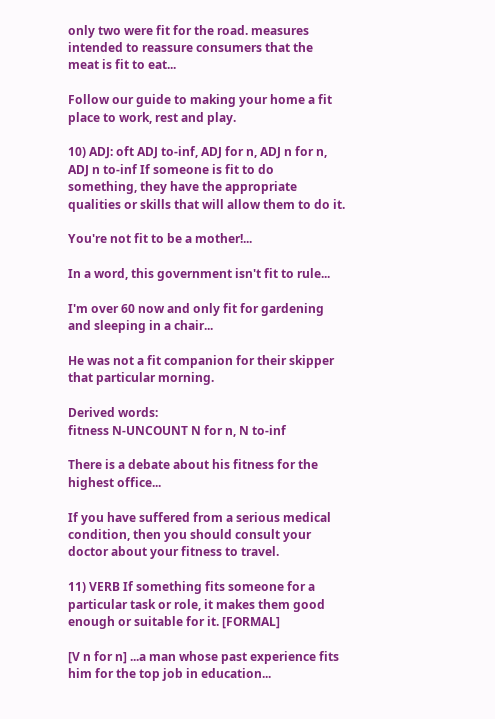only two were fit for the road. measures intended to reassure consumers that the meat is fit to eat...

Follow our guide to making your home a fit place to work, rest and play.

10) ADJ: oft ADJ to-inf, ADJ for n, ADJ n for n, ADJ n to-inf If someone is fit to do something, they have the appropriate qualities or skills that will allow them to do it.

You're not fit to be a mother!...

In a word, this government isn't fit to rule...

I'm over 60 now and only fit for gardening and sleeping in a chair...

He was not a fit companion for their skipper that particular morning.

Derived words:
fitness N-UNCOUNT N for n, N to-inf

There is a debate about his fitness for the highest office...

If you have suffered from a serious medical condition, then you should consult your doctor about your fitness to travel.

11) VERB If something fits someone for a particular task or role, it makes them good enough or suitable for it. [FORMAL]

[V n for n] ...a man whose past experience fits him for the top job in education...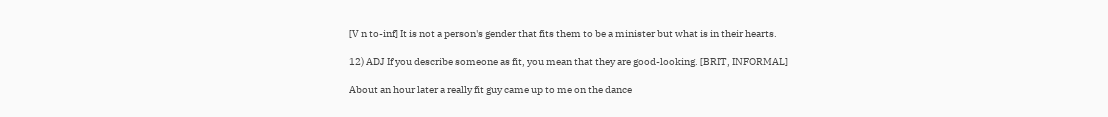[V n to-inf] It is not a person's gender that fits them to be a minister but what is in their hearts.

12) ADJ If you describe someone as fit, you mean that they are good-looking. [BRIT, INFORMAL]

About an hour later a really fit guy came up to me on the dance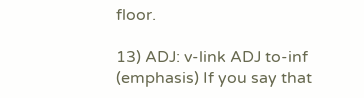floor.

13) ADJ: v-link ADJ to-inf (emphasis) If you say that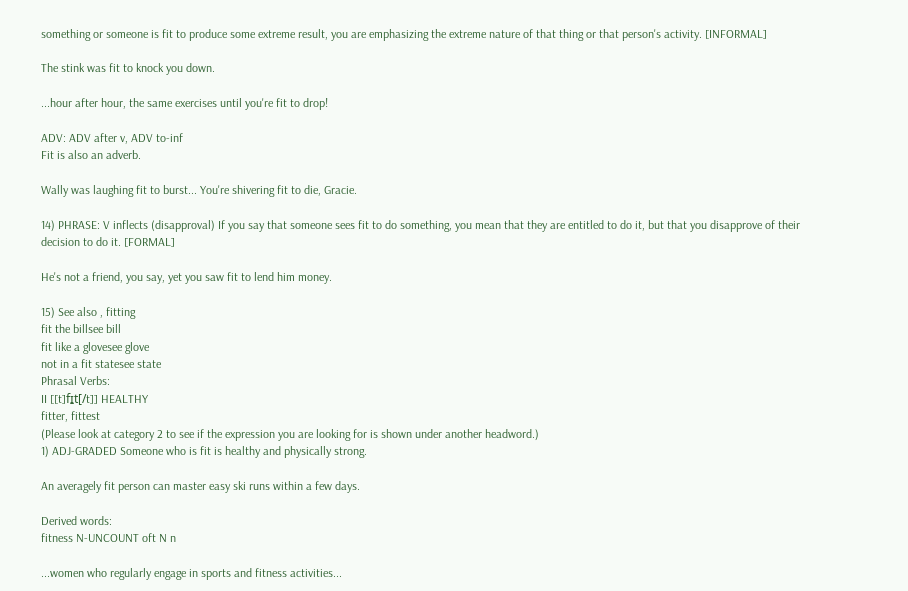something or someone is fit to produce some extreme result, you are emphasizing the extreme nature of that thing or that person's activity. [INFORMAL]

The stink was fit to knock you down.

...hour after hour, the same exercises until you're fit to drop!

ADV: ADV after v, ADV to-inf
Fit is also an adverb.

Wally was laughing fit to burst... You're shivering fit to die, Gracie.

14) PHRASE: V inflects (disapproval) If you say that someone sees fit to do something, you mean that they are entitled to do it, but that you disapprove of their decision to do it. [FORMAL]

He's not a friend, you say, yet you saw fit to lend him money.

15) See also , fitting
fit the billsee bill
fit like a glovesee glove
not in a fit statesee state
Phrasal Verbs:
II [[t]fɪ̱t[/t]] HEALTHY
fitter, fittest
(Please look at category 2 to see if the expression you are looking for is shown under another headword.)
1) ADJ-GRADED Someone who is fit is healthy and physically strong.

An averagely fit person can master easy ski runs within a few days.

Derived words:
fitness N-UNCOUNT oft N n

...women who regularly engage in sports and fitness activities...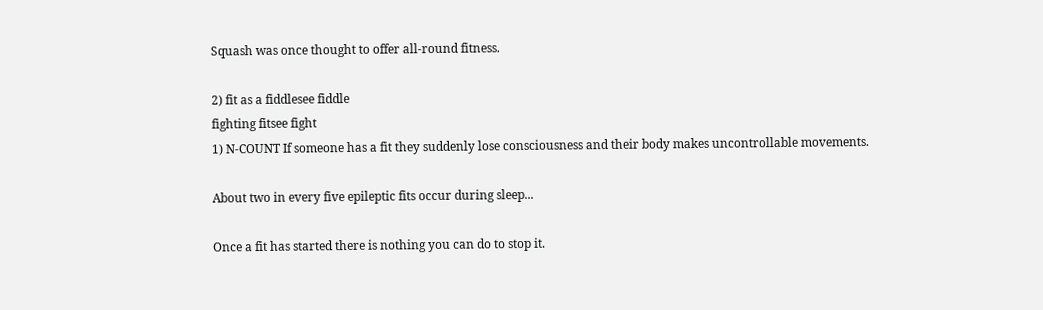Squash was once thought to offer all-round fitness.

2) fit as a fiddlesee fiddle
fighting fitsee fight
1) N-COUNT If someone has a fit they suddenly lose consciousness and their body makes uncontrollable movements.

About two in every five epileptic fits occur during sleep...

Once a fit has started there is nothing you can do to stop it.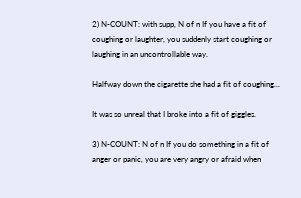2) N-COUNT: with supp, N of n If you have a fit of coughing or laughter, you suddenly start coughing or laughing in an uncontrollable way.

Halfway down the cigarette she had a fit of coughing...

It was so unreal that I broke into a fit of giggles.

3) N-COUNT: N of n If you do something in a fit of anger or panic, you are very angry or afraid when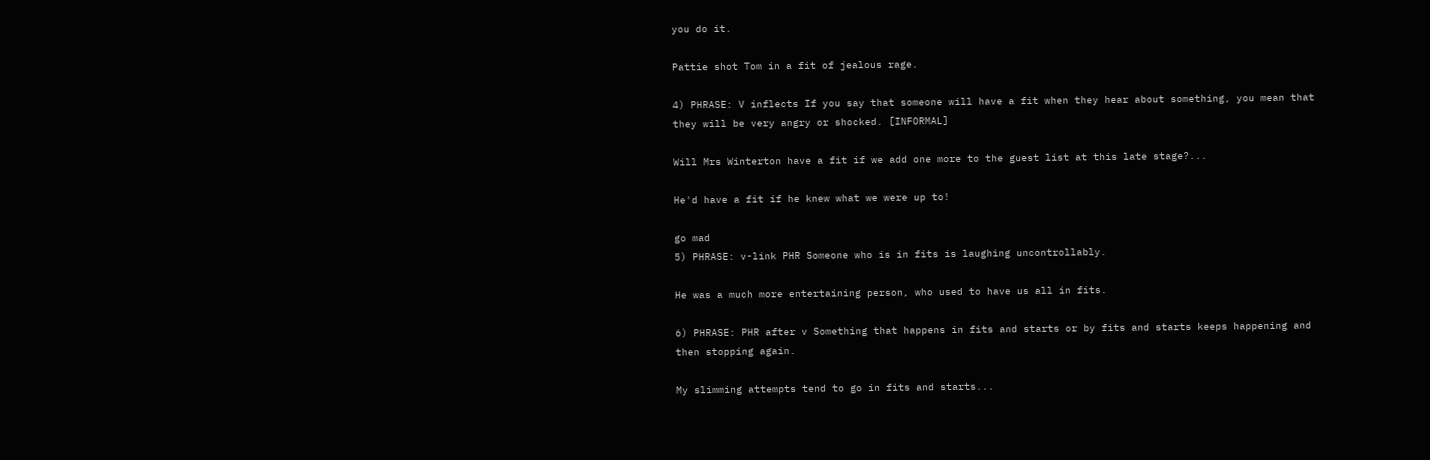you do it.

Pattie shot Tom in a fit of jealous rage.

4) PHRASE: V inflects If you say that someone will have a fit when they hear about something, you mean that they will be very angry or shocked. [INFORMAL]

Will Mrs Winterton have a fit if we add one more to the guest list at this late stage?...

He'd have a fit if he knew what we were up to!

go mad
5) PHRASE: v-link PHR Someone who is in fits is laughing uncontrollably.

He was a much more entertaining person, who used to have us all in fits.

6) PHRASE: PHR after v Something that happens in fits and starts or by fits and starts keeps happening and then stopping again.

My slimming attempts tend to go in fits and starts...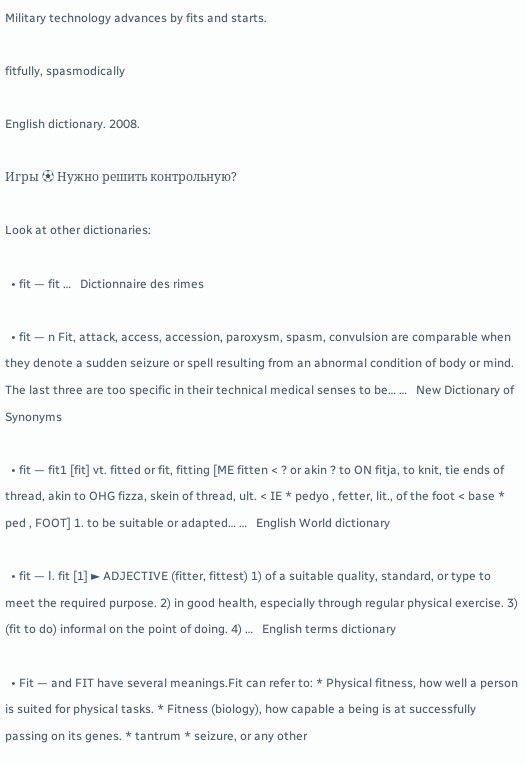Military technology advances by fits and starts.

fitfully, spasmodically

English dictionary. 2008.

Игры ⚽ Нужно решить контрольную?

Look at other dictionaries:

  • fit — fit …   Dictionnaire des rimes

  • fit — n Fit, attack, access, accession, paroxysm, spasm, convulsion are comparable when they denote a sudden seizure or spell resulting from an abnormal condition of body or mind. The last three are too specific in their technical medical senses to be… …   New Dictionary of Synonyms

  • fit — fit1 [fit] vt. fitted or fit, fitting [ME fitten < ? or akin ? to ON fitja, to knit, tie ends of thread, akin to OHG fizza, skein of thread, ult. < IE * pedyo , fetter, lit., of the foot < base * ped , FOOT] 1. to be suitable or adapted… …   English World dictionary

  • fit — Ⅰ. fit [1] ► ADJECTIVE (fitter, fittest) 1) of a suitable quality, standard, or type to meet the required purpose. 2) in good health, especially through regular physical exercise. 3) (fit to do) informal on the point of doing. 4) …   English terms dictionary

  • Fit — and FIT have several meanings.Fit can refer to: * Physical fitness, how well a person is suited for physical tasks. * Fitness (biology), how capable a being is at successfully passing on its genes. * tantrum * seizure, or any other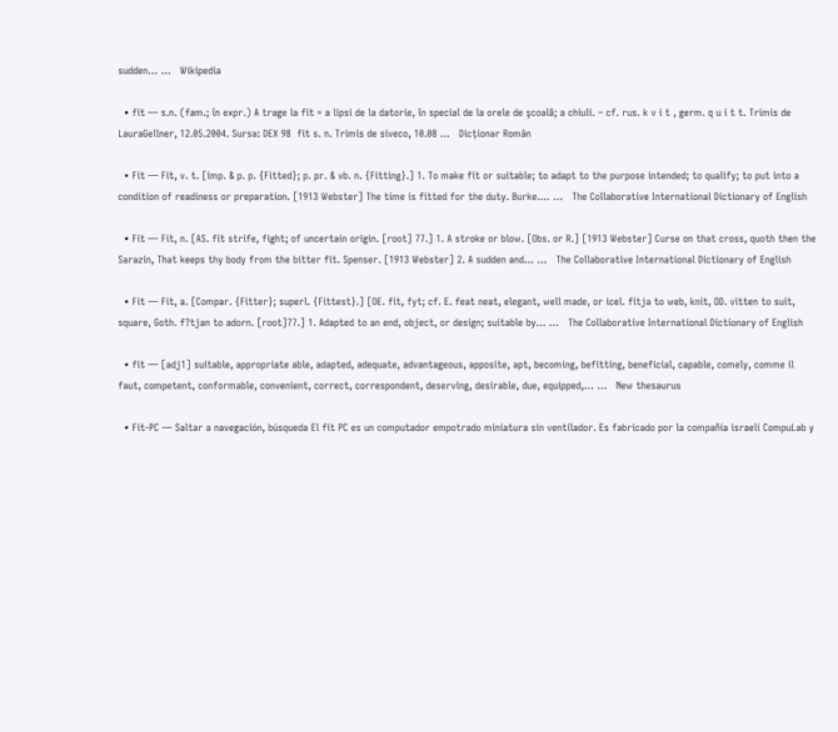sudden… …   Wikipedia

  • fit — s.n. (fam.; în expr.) A trage la fit = a lipsi de la datorie, în special de la orele de şcoală; a chiuli. – cf. rus. k v i t , germ. q u i t t. Trimis de LauraGellner, 12.05.2004. Sursa: DEX 98  fit s. n. Trimis de siveco, 10.08 …   Dicționar Român

  • Fit — Fit, v. t. [imp. & p. p. {Fitted}; p. pr. & vb. n. {Fitting}.] 1. To make fit or suitable; to adapt to the purpose intended; to qualify; to put into a condition of readiness or preparation. [1913 Webster] The time is fitted for the duty. Burke.… …   The Collaborative International Dictionary of English

  • Fit — Fit, n. [AS. fit strife, fight; of uncertain origin. [root] 77.] 1. A stroke or blow. [Obs. or R.] [1913 Webster] Curse on that cross, quoth then the Sarazin, That keeps thy body from the bitter fit. Spenser. [1913 Webster] 2. A sudden and… …   The Collaborative International Dictionary of English

  • Fit — Fit, a. [Compar. {Fitter}; superl. {Fittest}.] [OE. fit, fyt; cf. E. feat neat, elegant, well made, or icel. fitja to web, knit, OD. vitten to suit, square, Goth. f?tjan to adorn. [root]77.] 1. Adapted to an end, object, or design; suitable by… …   The Collaborative International Dictionary of English

  • fit — [adj1] suitable, appropriate able, adapted, adequate, advantageous, apposite, apt, becoming, befitting, beneficial, capable, comely, comme il faut, competent, conformable, convenient, correct, correspondent, deserving, desirable, due, equipped,… …   New thesaurus

  • Fit-PC — Saltar a navegación, búsqueda El fit PC es un computador empotrado miniatura sin ventilador. Es fabricado por la compañía israelí CompuLab y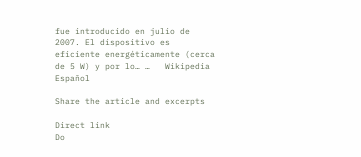fue introducido en julio de 2007. El dispositivo es eficiente energéticamente (cerca de 5 W) y por lo… …   Wikipedia Español

Share the article and excerpts

Direct link
Do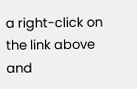a right-click on the link above
and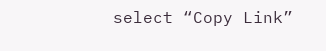select “Copy Link”